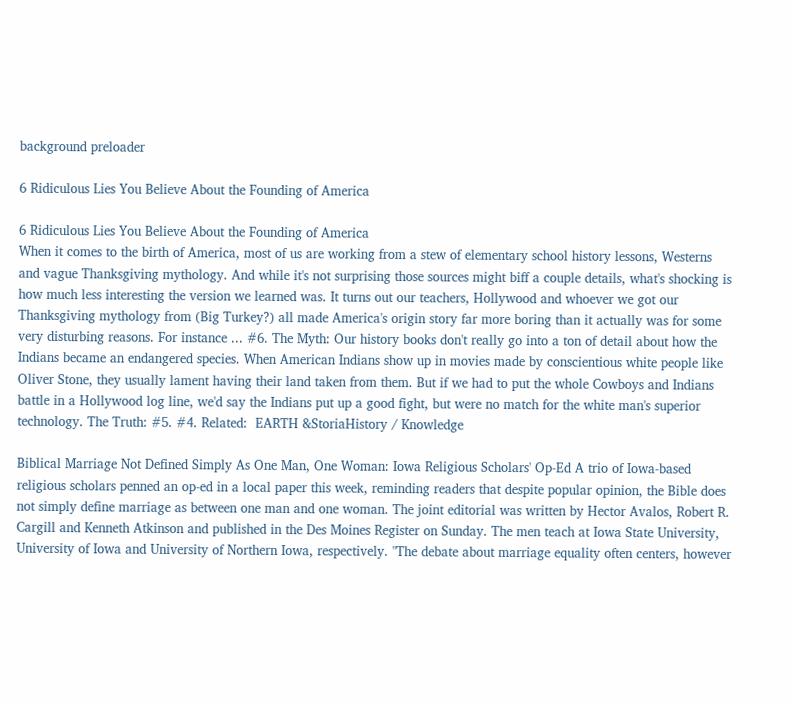background preloader

6 Ridiculous Lies You Believe About the Founding of America

6 Ridiculous Lies You Believe About the Founding of America
When it comes to the birth of America, most of us are working from a stew of elementary school history lessons, Westerns and vague Thanksgiving mythology. And while it's not surprising those sources might biff a couple details, what's shocking is how much less interesting the version we learned was. It turns out our teachers, Hollywood and whoever we got our Thanksgiving mythology from (Big Turkey?) all made America's origin story far more boring than it actually was for some very disturbing reasons. For instance ... #6. The Myth: Our history books don't really go into a ton of detail about how the Indians became an endangered species. When American Indians show up in movies made by conscientious white people like Oliver Stone, they usually lament having their land taken from them. But if we had to put the whole Cowboys and Indians battle in a Hollywood log line, we'd say the Indians put up a good fight, but were no match for the white man's superior technology. The Truth: #5. #4. Related:  EARTH &StoriaHistory / Knowledge

Biblical Marriage Not Defined Simply As One Man, One Woman: Iowa Religious Scholars' Op-Ed A trio of Iowa-based religious scholars penned an op-ed in a local paper this week, reminding readers that despite popular opinion, the Bible does not simply define marriage as between one man and one woman. The joint editorial was written by Hector Avalos, Robert R. Cargill and Kenneth Atkinson and published in the Des Moines Register on Sunday. The men teach at Iowa State University, University of Iowa and University of Northern Iowa, respectively. "The debate about marriage equality often centers, however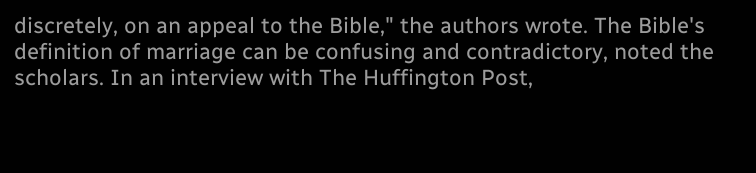discretely, on an appeal to the Bible," the authors wrote. The Bible's definition of marriage can be confusing and contradictory, noted the scholars. In an interview with The Huffington Post,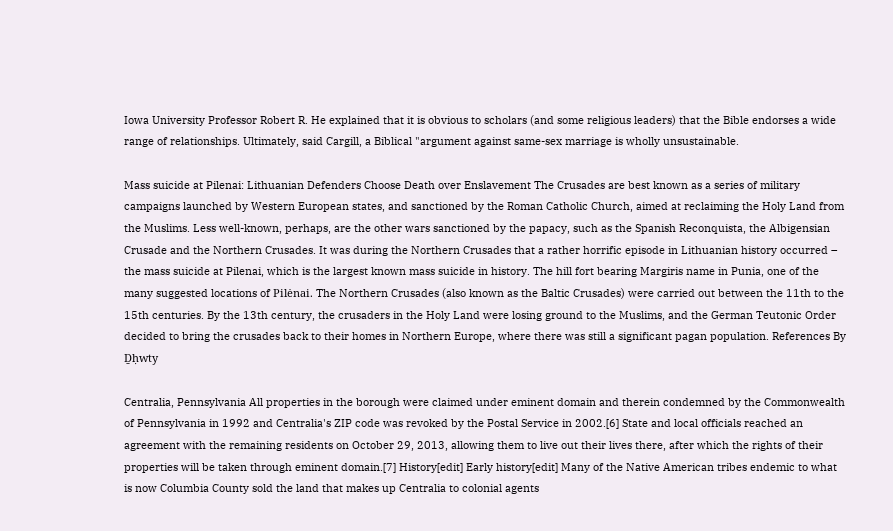Iowa University Professor Robert R. He explained that it is obvious to scholars (and some religious leaders) that the Bible endorses a wide range of relationships. Ultimately, said Cargill, a Biblical "argument against same-sex marriage is wholly unsustainable.

Mass suicide at Pilenai: Lithuanian Defenders Choose Death over Enslavement The Crusades are best known as a series of military campaigns launched by Western European states, and sanctioned by the Roman Catholic Church, aimed at reclaiming the Holy Land from the Muslims. Less well-known, perhaps, are the other wars sanctioned by the papacy, such as the Spanish Reconquista, the Albigensian Crusade and the Northern Crusades. It was during the Northern Crusades that a rather horrific episode in Lithuanian history occurred – the mass suicide at Pilenai, which is the largest known mass suicide in history. The hill fort bearing Margiris name in Punia, one of the many suggested locations of Pilėnai. The Northern Crusades (also known as the Baltic Crusades) were carried out between the 11th to the 15th centuries. By the 13th century, the crusaders in the Holy Land were losing ground to the Muslims, and the German Teutonic Order decided to bring the crusades back to their homes in Northern Europe, where there was still a significant pagan population. References By Ḏḥwty

Centralia, Pennsylvania All properties in the borough were claimed under eminent domain and therein condemned by the Commonwealth of Pennsylvania in 1992 and Centralia's ZIP code was revoked by the Postal Service in 2002.[6] State and local officials reached an agreement with the remaining residents on October 29, 2013, allowing them to live out their lives there, after which the rights of their properties will be taken through eminent domain.[7] History[edit] Early history[edit] Many of the Native American tribes endemic to what is now Columbia County sold the land that makes up Centralia to colonial agents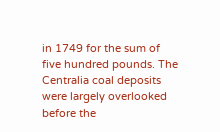in 1749 for the sum of five hundred pounds. The Centralia coal deposits were largely overlooked before the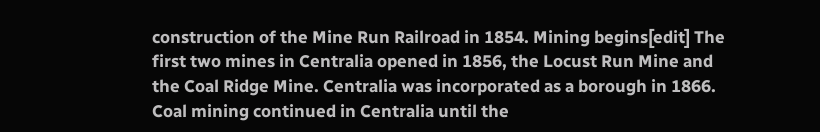construction of the Mine Run Railroad in 1854. Mining begins[edit] The first two mines in Centralia opened in 1856, the Locust Run Mine and the Coal Ridge Mine. Centralia was incorporated as a borough in 1866. Coal mining continued in Centralia until the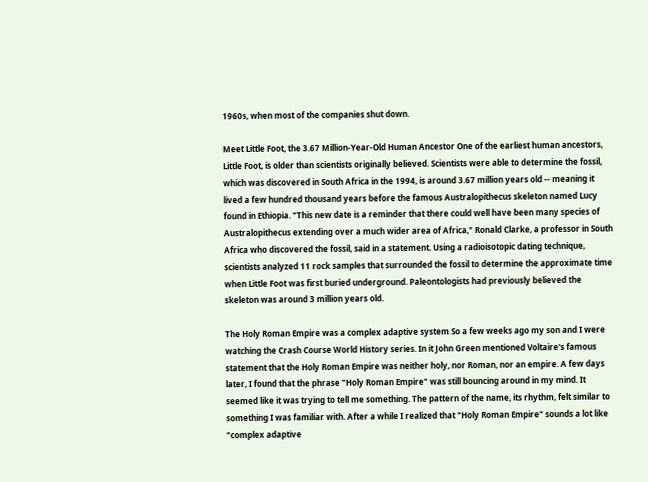1960s, when most of the companies shut down.

Meet Little Foot, the 3.67 Million-Year-Old Human Ancestor One of the earliest human ancestors, Little Foot, is older than scientists originally believed. Scientists were able to determine the fossil, which was discovered in South Africa in the 1994, is around 3.67 million years old -- meaning it lived a few hundred thousand years before the famous Australopithecus skeleton named Lucy found in Ethiopia. "This new date is a reminder that there could well have been many species of Australopithecus extending over a much wider area of Africa," Ronald Clarke, a professor in South Africa who discovered the fossil, said in a statement. Using a radioisotopic dating technique, scientists analyzed 11 rock samples that surrounded the fossil to determine the approximate time when Little Foot was first buried underground. Paleontologists had previously believed the skeleton was around 3 million years old.

The Holy Roman Empire was a complex adaptive system So a few weeks ago my son and I were watching the Crash Course World History series. In it John Green mentioned Voltaire's famous statement that the Holy Roman Empire was neither holy, nor Roman, nor an empire. A few days later, I found that the phrase "Holy Roman Empire" was still bouncing around in my mind. It seemed like it was trying to tell me something. The pattern of the name, its rhythm, felt similar to something I was familiar with. After a while I realized that "Holy Roman Empire" sounds a lot like "complex adaptive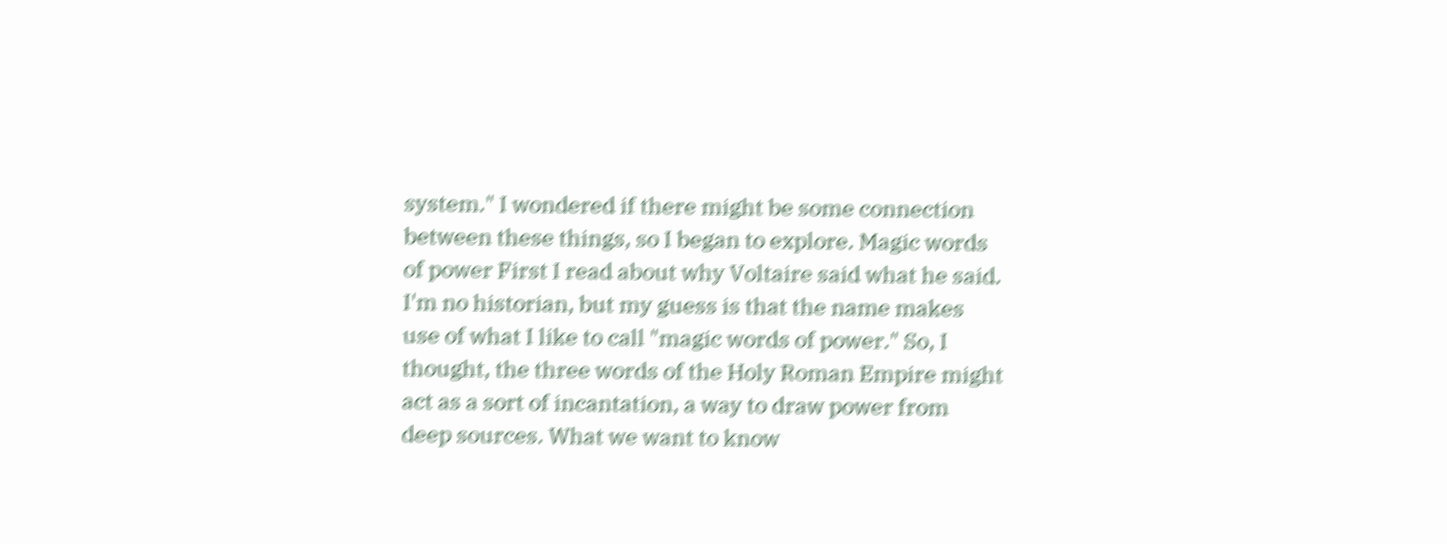system." I wondered if there might be some connection between these things, so I began to explore. Magic words of power First I read about why Voltaire said what he said. I'm no historian, but my guess is that the name makes use of what I like to call "magic words of power." So, I thought, the three words of the Holy Roman Empire might act as a sort of incantation, a way to draw power from deep sources. What we want to know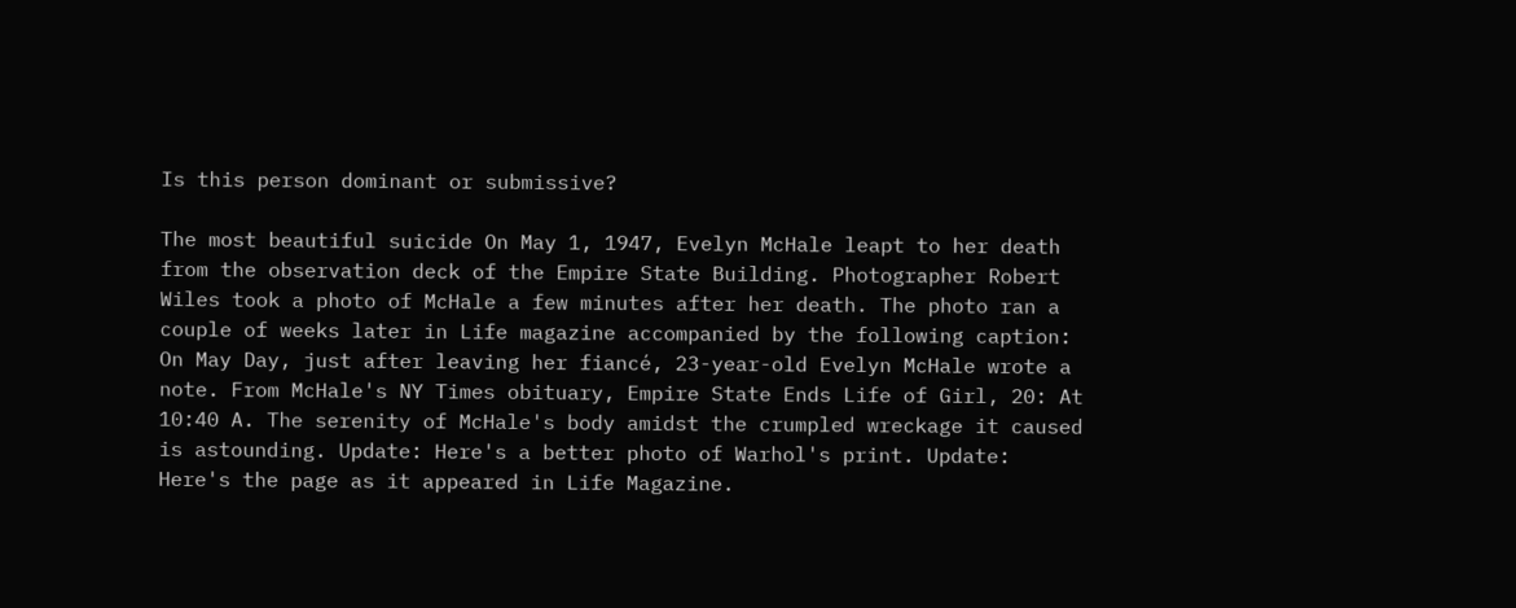Is this person dominant or submissive?

The most beautiful suicide On May 1, 1947, Evelyn McHale leapt to her death from the observation deck of the Empire State Building. Photographer Robert Wiles took a photo of McHale a few minutes after her death. The photo ran a couple of weeks later in Life magazine accompanied by the following caption: On May Day, just after leaving her fiancé, 23-year-old Evelyn McHale wrote a note. From McHale's NY Times obituary, Empire State Ends Life of Girl, 20: At 10:40 A. The serenity of McHale's body amidst the crumpled wreckage it caused is astounding. Update: Here's a better photo of Warhol's print. Update: Here's the page as it appeared in Life Magazine.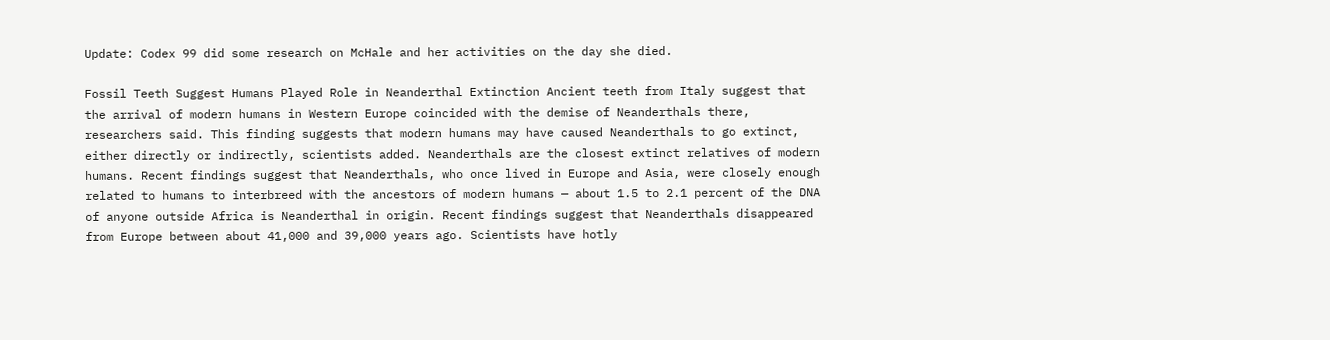Update: Codex 99 did some research on McHale and her activities on the day she died.

Fossil Teeth Suggest Humans Played Role in Neanderthal Extinction Ancient teeth from Italy suggest that the arrival of modern humans in Western Europe coincided with the demise of Neanderthals there, researchers said. This finding suggests that modern humans may have caused Neanderthals to go extinct, either directly or indirectly, scientists added. Neanderthals are the closest extinct relatives of modern humans. Recent findings suggest that Neanderthals, who once lived in Europe and Asia, were closely enough related to humans to interbreed with the ancestors of modern humans — about 1.5 to 2.1 percent of the DNA of anyone outside Africa is Neanderthal in origin. Recent findings suggest that Neanderthals disappeared from Europe between about 41,000 and 39,000 years ago. Scientists have hotly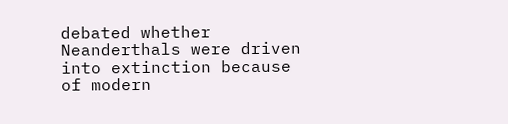debated whether Neanderthals were driven into extinction because of modern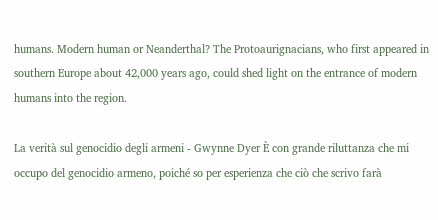humans. Modern human or Neanderthal? The Protoaurignacians, who first appeared in southern Europe about 42,000 years ago, could shed light on the entrance of modern humans into the region.

La verità sul genocidio degli armeni - Gwynne Dyer È con grande riluttanza che mi occupo del genocidio armeno, poiché so per esperienza che ciò che scrivo farà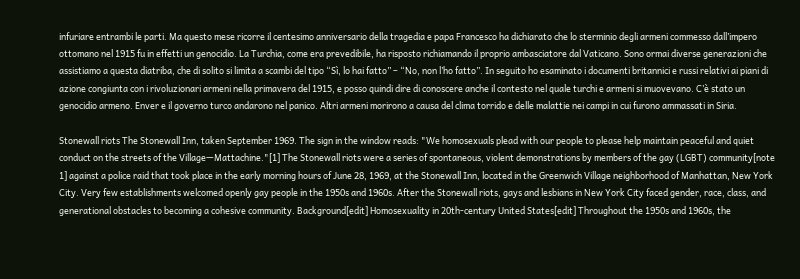infuriare entrambi le parti. Ma questo mese ricorre il centesimo anniversario della tragedia e papa Francesco ha dichiarato che lo sterminio degli armeni commesso dall’impero ottomano nel 1915 fu in effetti un genocidio. La Turchia, come era prevedibile, ha risposto richiamando il proprio ambasciatore dal Vaticano. Sono ormai diverse generazioni che assistiamo a questa diatriba, che di solito si limita a scambi del tipo “Sì, lo hai fatto” – “No, non l’ho fatto”. In seguito ho esaminato i documenti britannici e russi relativi ai piani di azione congiunta con i rivoluzionari armeni nella primavera del 1915, e posso quindi dire di conoscere anche il contesto nel quale turchi e armeni si muovevano. C’è stato un genocidio armeno. Enver e il governo turco andarono nel panico. Altri armeni morirono a causa del clima torrido e delle malattie nei campi in cui furono ammassati in Siria.

Stonewall riots The Stonewall Inn, taken September 1969. The sign in the window reads: "We homosexuals plead with our people to please help maintain peaceful and quiet conduct on the streets of the Village—Mattachine."[1] The Stonewall riots were a series of spontaneous, violent demonstrations by members of the gay (LGBT) community[note 1] against a police raid that took place in the early morning hours of June 28, 1969, at the Stonewall Inn, located in the Greenwich Village neighborhood of Manhattan, New York City. Very few establishments welcomed openly gay people in the 1950s and 1960s. After the Stonewall riots, gays and lesbians in New York City faced gender, race, class, and generational obstacles to becoming a cohesive community. Background[edit] Homosexuality in 20th-century United States[edit] Throughout the 1950s and 1960s, the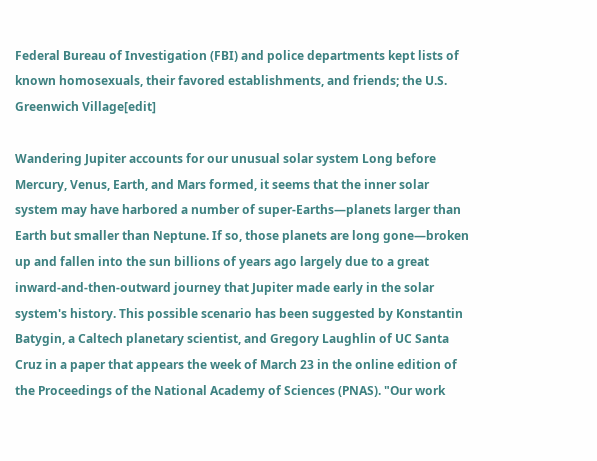Federal Bureau of Investigation (FBI) and police departments kept lists of known homosexuals, their favored establishments, and friends; the U.S. Greenwich Village[edit]

Wandering Jupiter accounts for our unusual solar system Long before Mercury, Venus, Earth, and Mars formed, it seems that the inner solar system may have harbored a number of super-Earths—planets larger than Earth but smaller than Neptune. If so, those planets are long gone—broken up and fallen into the sun billions of years ago largely due to a great inward-and-then-outward journey that Jupiter made early in the solar system's history. This possible scenario has been suggested by Konstantin Batygin, a Caltech planetary scientist, and Gregory Laughlin of UC Santa Cruz in a paper that appears the week of March 23 in the online edition of the Proceedings of the National Academy of Sciences (PNAS). "Our work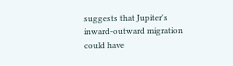suggests that Jupiter's inward-outward migration could have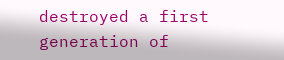destroyed a first generation of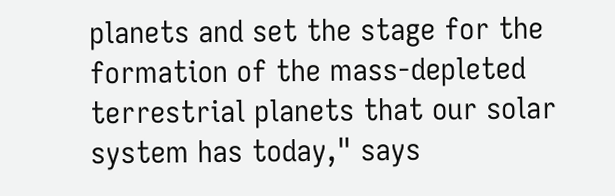planets and set the stage for the formation of the mass-depleted terrestrial planets that our solar system has today," says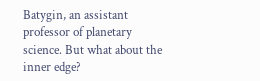Batygin, an assistant professor of planetary science. But what about the inner edge?